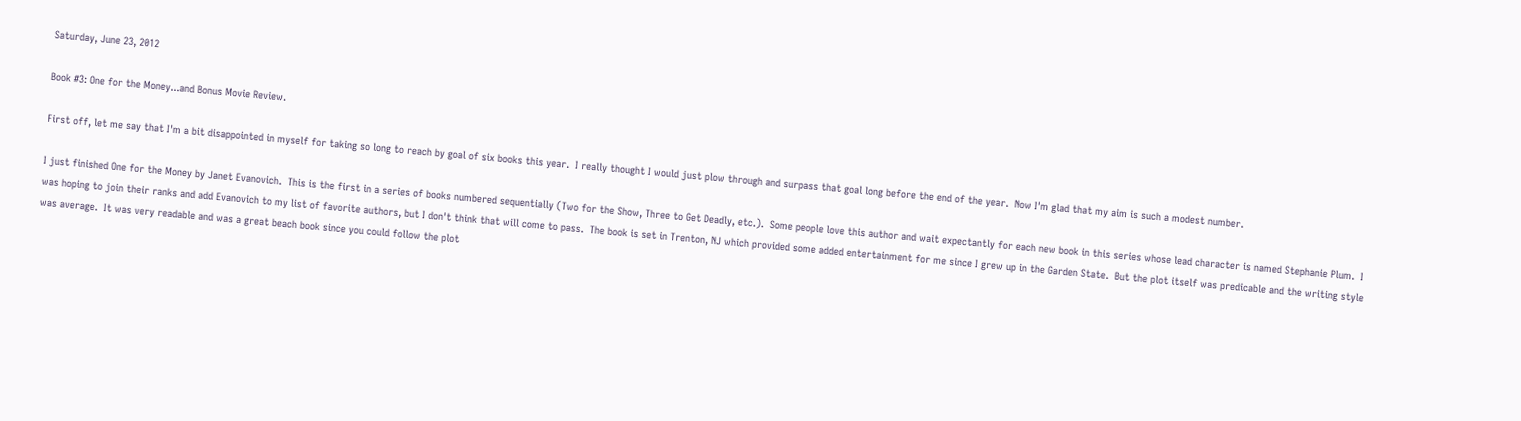Saturday, June 23, 2012

Book #3: One for the Money...and Bonus Movie Review.

First off, let me say that I'm a bit disappointed in myself for taking so long to reach by goal of six books this year.  I really thought I would just plow through and surpass that goal long before the end of the year.  Now I'm glad that my aim is such a modest number.

I just finished One for the Money by Janet Evanovich.  This is the first in a series of books numbered sequentially (Two for the Show, Three to Get Deadly, etc.).  Some people love this author and wait expectantly for each new book in this series whose lead character is named Stephanie Plum.  I was hoping to join their ranks and add Evanovich to my list of favorite authors, but I don't think that will come to pass.  The book is set in Trenton, NJ which provided some added entertainment for me since I grew up in the Garden State.  But the plot itself was predicable and the writing style was average.  It was very readable and was a great beach book since you could follow the plot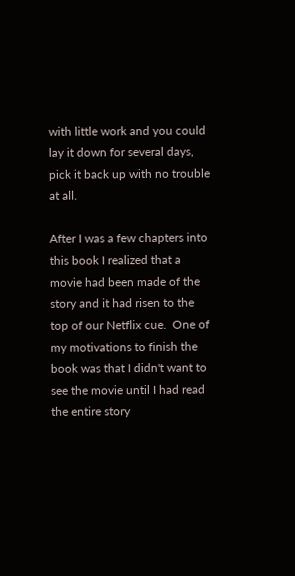with little work and you could lay it down for several days, pick it back up with no trouble at all.

After I was a few chapters into this book I realized that a movie had been made of the story and it had risen to the top of our Netflix cue.  One of my motivations to finish the book was that I didn't want to see the movie until I had read the entire story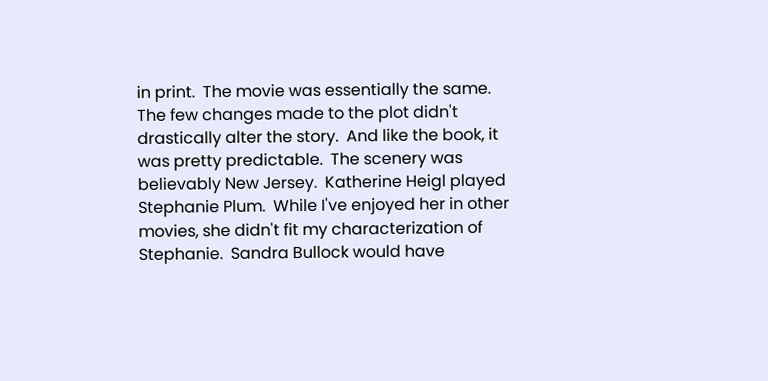in print.  The movie was essentially the same.  The few changes made to the plot didn't drastically alter the story.  And like the book, it was pretty predictable.  The scenery was believably New Jersey.  Katherine Heigl played Stephanie Plum.  While I've enjoyed her in other movies, she didn't fit my characterization of Stephanie.  Sandra Bullock would have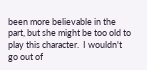been more believable in the part, but she might be too old to play this character.  I wouldn't go out of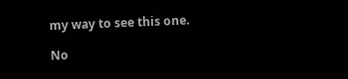my way to see this one.

No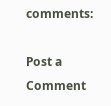comments:

Post a Comment